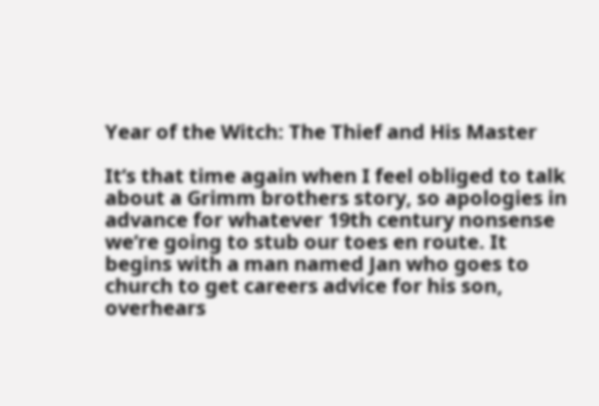Year of the Witch: The Thief and His Master

It’s that time again when I feel obliged to talk about a Grimm brothers story, so apologies in advance for whatever 19th century nonsense we’re going to stub our toes en route. It begins with a man named Jan who goes to church to get careers advice for his son, overhears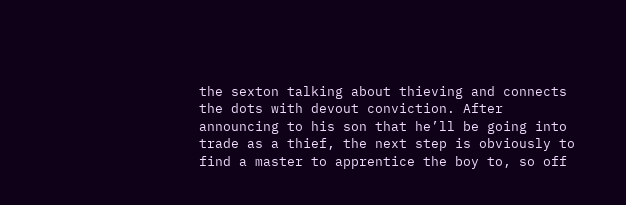the sexton talking about thieving and connects the dots with devout conviction. After announcing to his son that he’ll be going into trade as a thief, the next step is obviously to find a master to apprentice the boy to, so off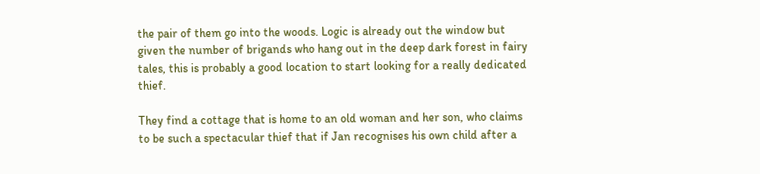the pair of them go into the woods. Logic is already out the window but given the number of brigands who hang out in the deep dark forest in fairy tales, this is probably a good location to start looking for a really dedicated thief.

They find a cottage that is home to an old woman and her son, who claims to be such a spectacular thief that if Jan recognises his own child after a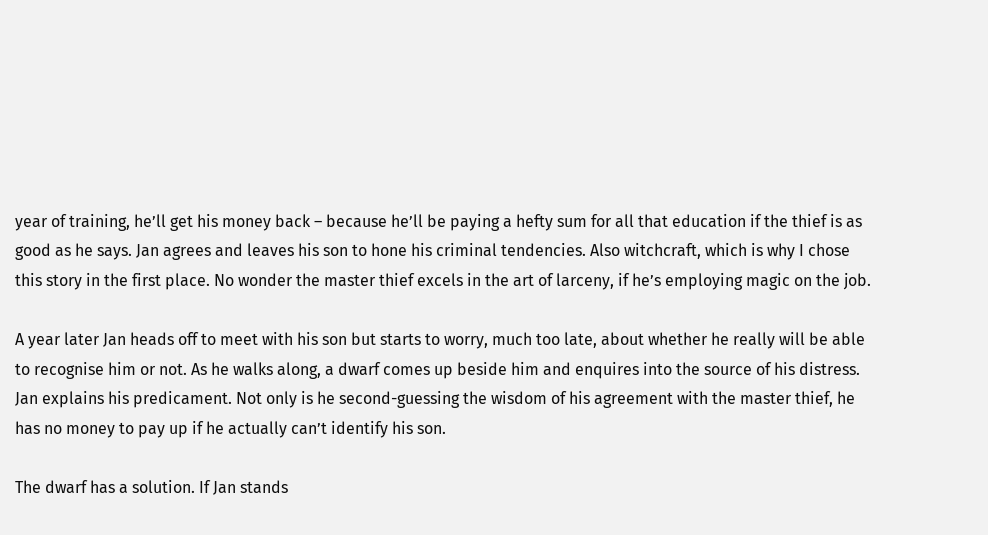year of training, he’ll get his money back – because he’ll be paying a hefty sum for all that education if the thief is as good as he says. Jan agrees and leaves his son to hone his criminal tendencies. Also witchcraft, which is why I chose this story in the first place. No wonder the master thief excels in the art of larceny, if he’s employing magic on the job.

A year later Jan heads off to meet with his son but starts to worry, much too late, about whether he really will be able to recognise him or not. As he walks along, a dwarf comes up beside him and enquires into the source of his distress. Jan explains his predicament. Not only is he second-guessing the wisdom of his agreement with the master thief, he has no money to pay up if he actually can’t identify his son.

The dwarf has a solution. If Jan stands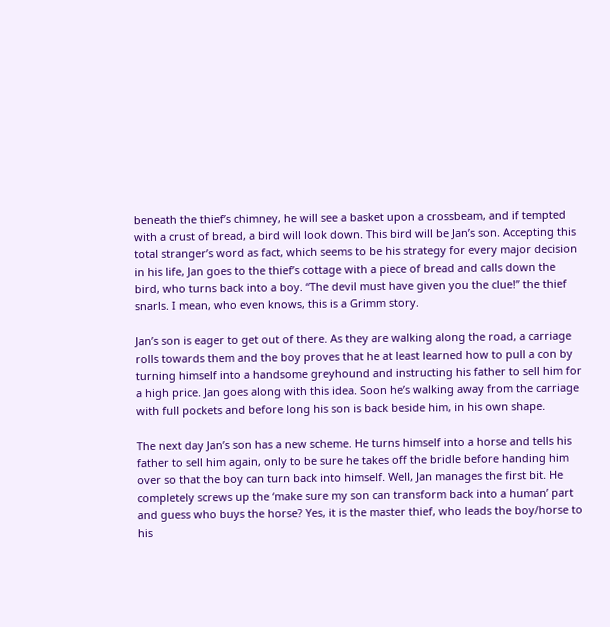beneath the thief’s chimney, he will see a basket upon a crossbeam, and if tempted with a crust of bread, a bird will look down. This bird will be Jan’s son. Accepting this total stranger’s word as fact, which seems to be his strategy for every major decision in his life, Jan goes to the thief’s cottage with a piece of bread and calls down the bird, who turns back into a boy. “The devil must have given you the clue!” the thief snarls. I mean, who even knows, this is a Grimm story.

Jan’s son is eager to get out of there. As they are walking along the road, a carriage rolls towards them and the boy proves that he at least learned how to pull a con by turning himself into a handsome greyhound and instructing his father to sell him for a high price. Jan goes along with this idea. Soon he’s walking away from the carriage with full pockets and before long his son is back beside him, in his own shape.

The next day Jan’s son has a new scheme. He turns himself into a horse and tells his father to sell him again, only to be sure he takes off the bridle before handing him over so that the boy can turn back into himself. Well, Jan manages the first bit. He completely screws up the ‘make sure my son can transform back into a human’ part and guess who buys the horse? Yes, it is the master thief, who leads the boy/horse to his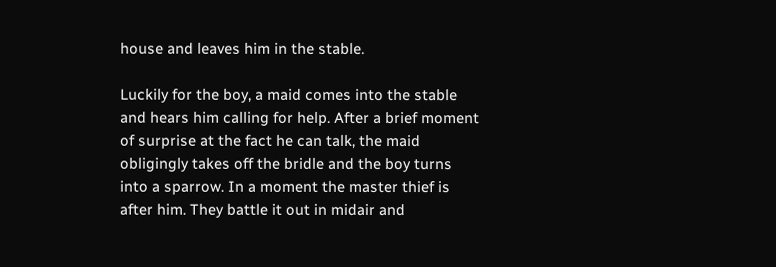house and leaves him in the stable.

Luckily for the boy, a maid comes into the stable and hears him calling for help. After a brief moment of surprise at the fact he can talk, the maid obligingly takes off the bridle and the boy turns into a sparrow. In a moment the master thief is after him. They battle it out in midair and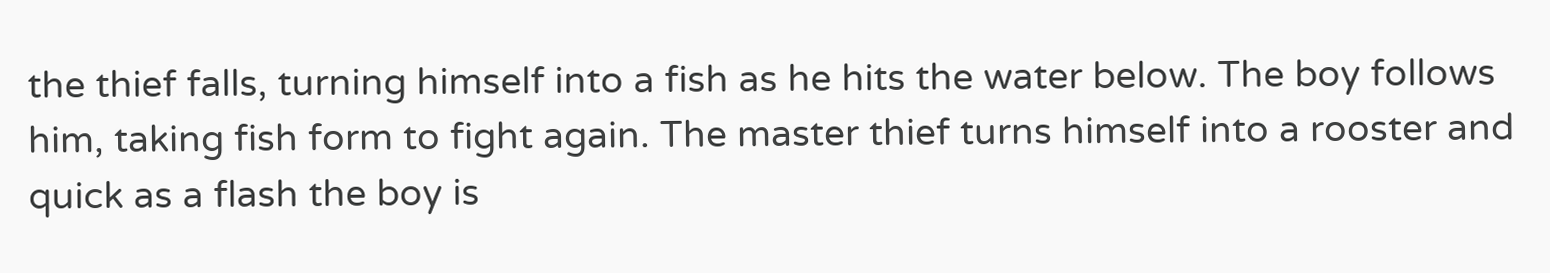the thief falls, turning himself into a fish as he hits the water below. The boy follows him, taking fish form to fight again. The master thief turns himself into a rooster and quick as a flash the boy is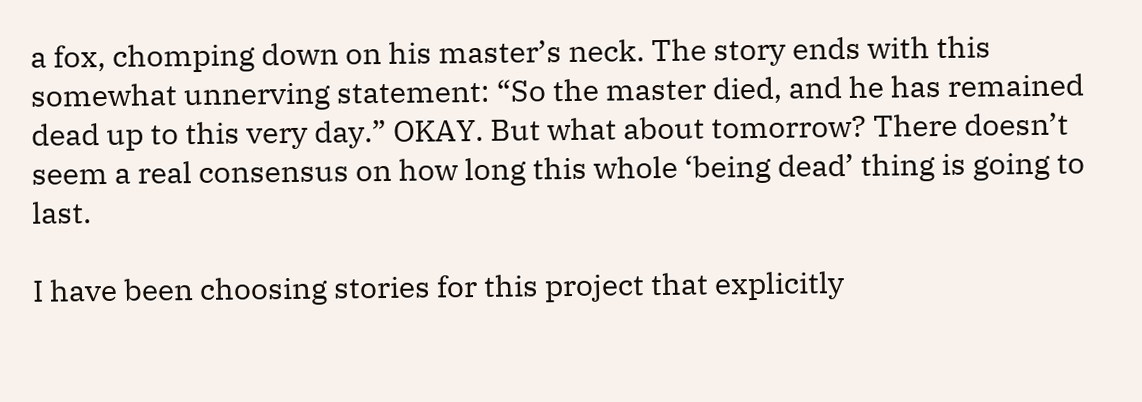a fox, chomping down on his master’s neck. The story ends with this somewhat unnerving statement: “So the master died, and he has remained dead up to this very day.” OKAY. But what about tomorrow? There doesn’t seem a real consensus on how long this whole ‘being dead’ thing is going to last.

I have been choosing stories for this project that explicitly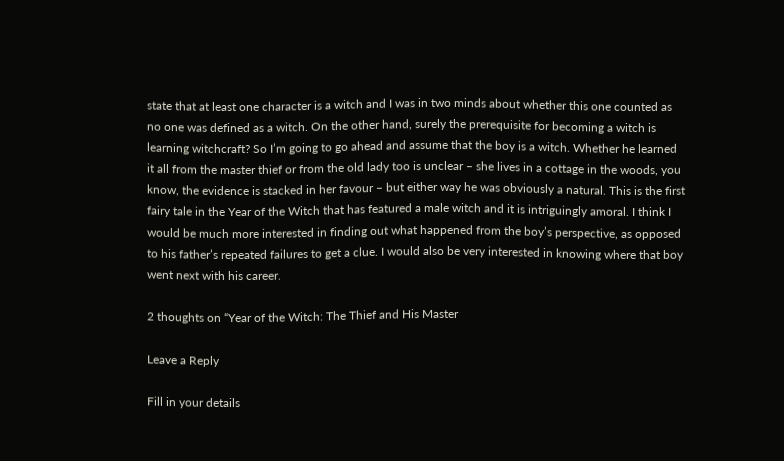state that at least one character is a witch and I was in two minds about whether this one counted as no one was defined as a witch. On the other hand, surely the prerequisite for becoming a witch is learning witchcraft? So I’m going to go ahead and assume that the boy is a witch. Whether he learned it all from the master thief or from the old lady too is unclear – she lives in a cottage in the woods, you know, the evidence is stacked in her favour – but either way he was obviously a natural. This is the first fairy tale in the Year of the Witch that has featured a male witch and it is intriguingly amoral. I think I would be much more interested in finding out what happened from the boy’s perspective, as opposed to his father’s repeated failures to get a clue. I would also be very interested in knowing where that boy went next with his career.

2 thoughts on “Year of the Witch: The Thief and His Master

Leave a Reply

Fill in your details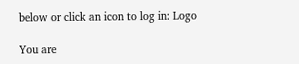below or click an icon to log in: Logo

You are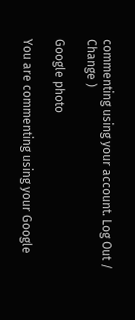commenting using your account. Log Out /  Change )

Google photo

You are commenting using your Google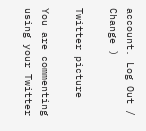account. Log Out /  Change )

Twitter picture

You are commenting using your Twitter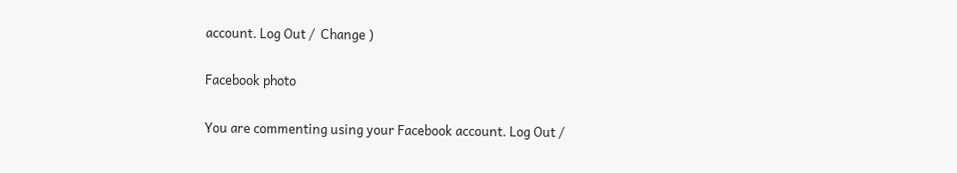account. Log Out /  Change )

Facebook photo

You are commenting using your Facebook account. Log Out /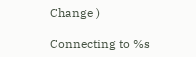Change )

Connecting to %s